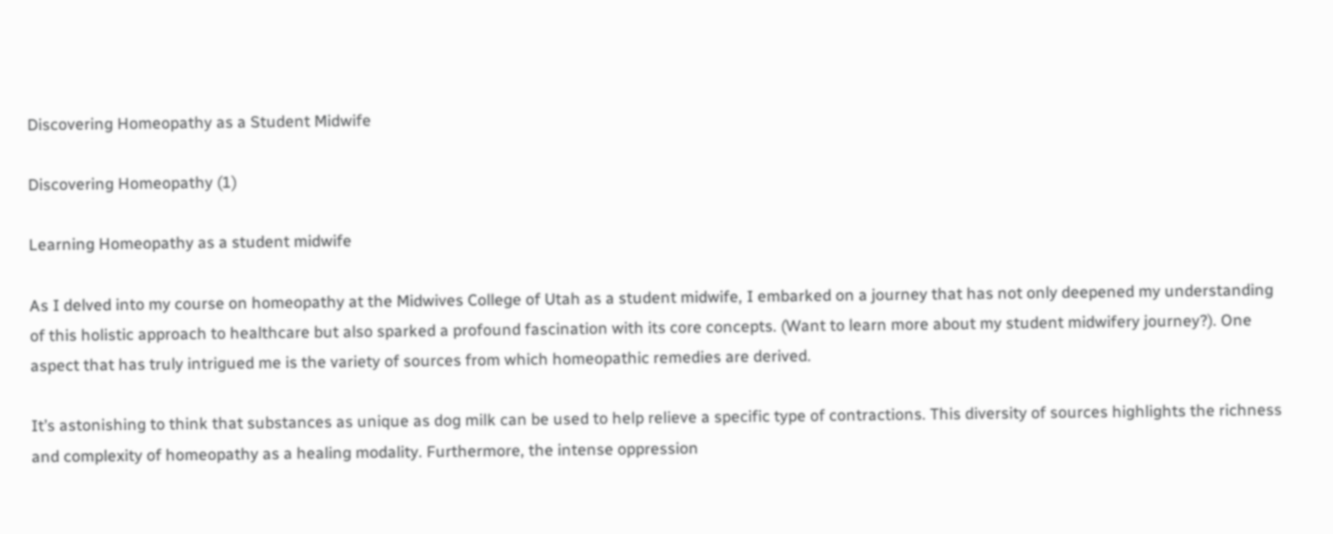Discovering Homeopathy as a Student Midwife

Discovering Homeopathy (1)

Learning Homeopathy as a student midwife

As I delved into my course on homeopathy at the Midwives College of Utah as a student midwife, I embarked on a journey that has not only deepened my understanding of this holistic approach to healthcare but also sparked a profound fascination with its core concepts. (Want to learn more about my student midwifery journey?). One aspect that has truly intrigued me is the variety of sources from which homeopathic remedies are derived.

It’s astonishing to think that substances as unique as dog milk can be used to help relieve a specific type of contractions. This diversity of sources highlights the richness and complexity of homeopathy as a healing modality. Furthermore, the intense oppression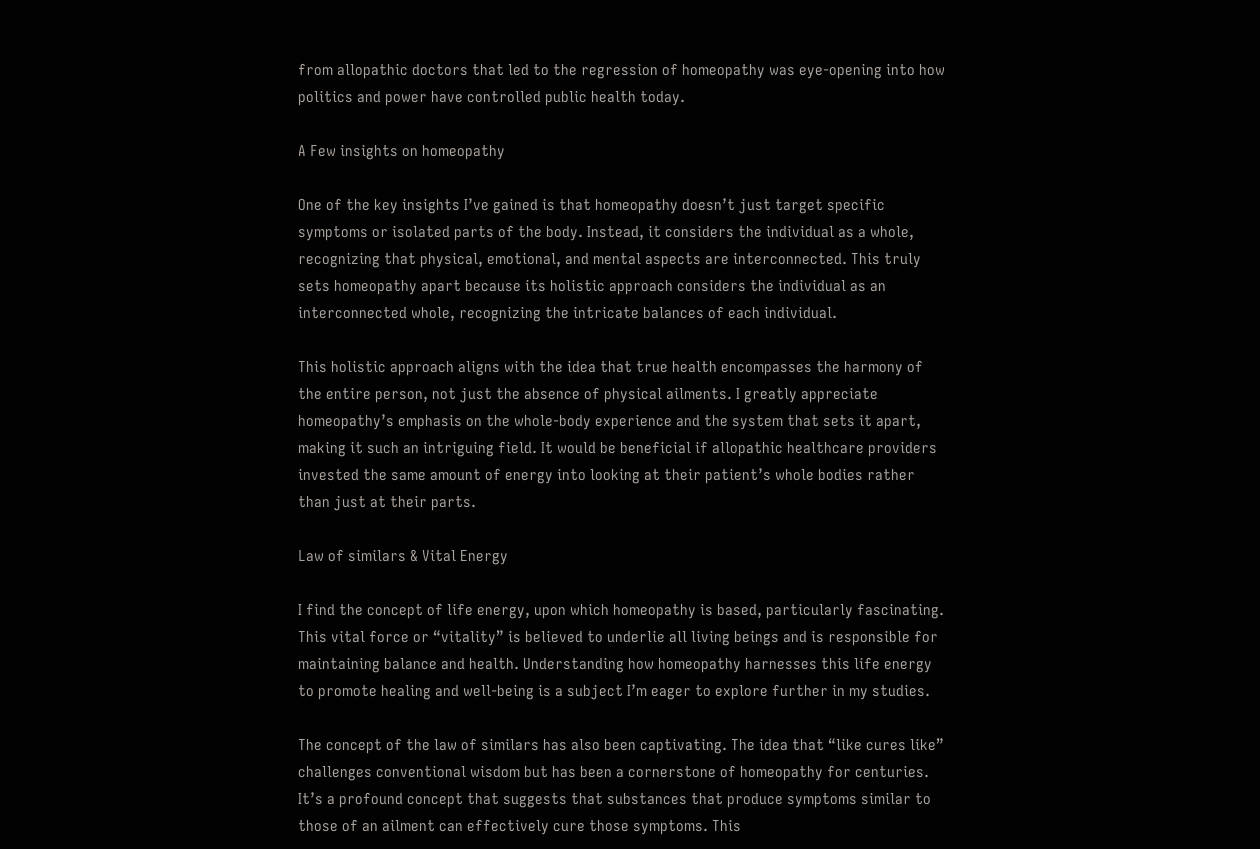from allopathic doctors that led to the regression of homeopathy was eye-opening into how politics and power have controlled public health today.

A Few insights on homeopathy

One of the key insights I’ve gained is that homeopathy doesn’t just target specific symptoms or isolated parts of the body. Instead, it considers the individual as a whole, recognizing that physical, emotional, and mental aspects are interconnected. This truly sets homeopathy apart because its holistic approach considers the individual as an interconnected whole, recognizing the intricate balances of each individual.

This holistic approach aligns with the idea that true health encompasses the harmony of the entire person, not just the absence of physical ailments. I greatly appreciate homeopathy’s emphasis on the whole-body experience and the system that sets it apart, making it such an intriguing field. It would be beneficial if allopathic healthcare providers invested the same amount of energy into looking at their patient’s whole bodies rather than just at their parts.

Law of similars & Vital Energy

I find the concept of life energy, upon which homeopathy is based, particularly fascinating. This vital force or “vitality” is believed to underlie all living beings and is responsible for maintaining balance and health. Understanding how homeopathy harnesses this life energy to promote healing and well-being is a subject I’m eager to explore further in my studies.

The concept of the law of similars has also been captivating. The idea that “like cures like” challenges conventional wisdom but has been a cornerstone of homeopathy for centuries. It’s a profound concept that suggests that substances that produce symptoms similar to those of an ailment can effectively cure those symptoms. This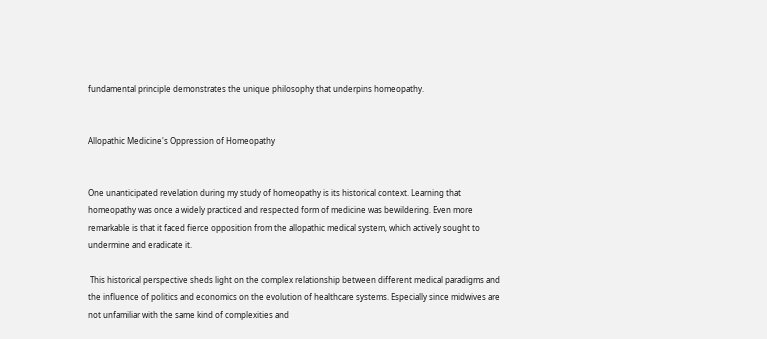fundamental principle demonstrates the unique philosophy that underpins homeopathy.


Allopathic Medicine's Oppression of Homeopathy


One unanticipated revelation during my study of homeopathy is its historical context. Learning that homeopathy was once a widely practiced and respected form of medicine was bewildering. Even more remarkable is that it faced fierce opposition from the allopathic medical system, which actively sought to undermine and eradicate it.

 This historical perspective sheds light on the complex relationship between different medical paradigms and the influence of politics and economics on the evolution of healthcare systems. Especially since midwives are not unfamiliar with the same kind of complexities and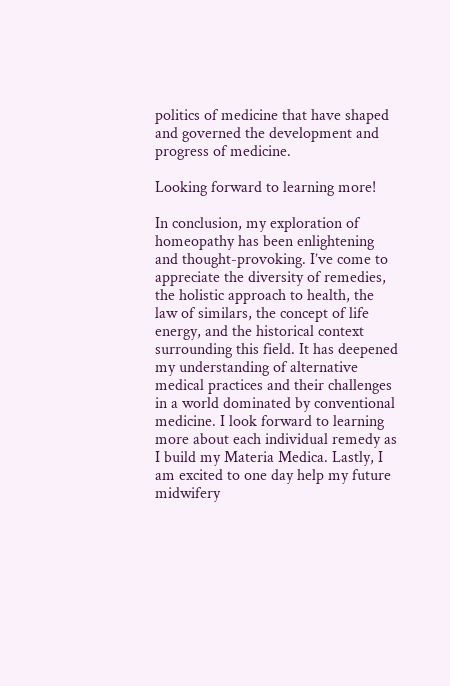politics of medicine that have shaped and governed the development and progress of medicine.

Looking forward to learning more!

In conclusion, my exploration of homeopathy has been enlightening and thought-provoking. I’ve come to appreciate the diversity of remedies, the holistic approach to health, the law of similars, the concept of life energy, and the historical context surrounding this field. It has deepened my understanding of alternative medical practices and their challenges in a world dominated by conventional medicine. I look forward to learning more about each individual remedy as I build my Materia Medica. Lastly, I am excited to one day help my future midwifery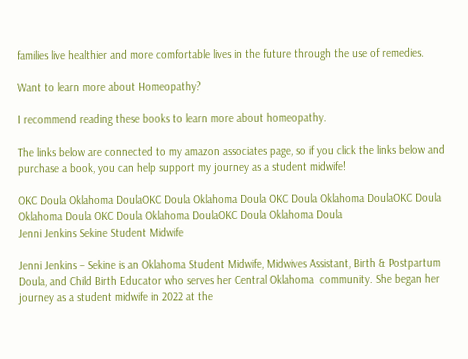families live healthier and more comfortable lives in the future through the use of remedies.

Want to learn more about Homeopathy?

I recommend reading these books to learn more about homeopathy.

The links below are connected to my amazon associates page, so if you click the links below and purchase a book, you can help support my journey as a student midwife!

OKC Doula Oklahoma DoulaOKC Doula Oklahoma Doula OKC Doula Oklahoma DoulaOKC Doula Oklahoma Doula OKC Doula Oklahoma DoulaOKC Doula Oklahoma Doula
Jenni Jenkins Sekine Student Midwife

Jenni Jenkins – Sekine is an Oklahoma Student Midwife, Midwives Assistant, Birth & Postpartum Doula, and Child Birth Educator who serves her Central Oklahoma  community. She began her journey as a student midwife in 2022 at the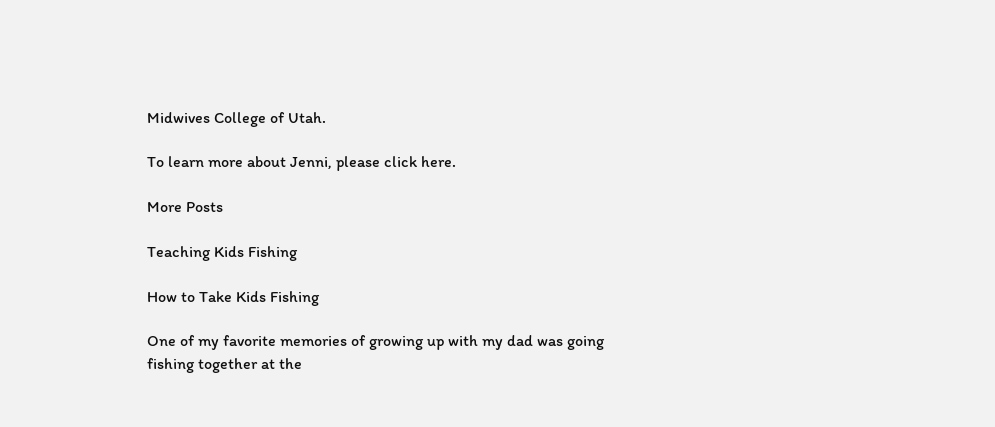Midwives College of Utah.

To learn more about Jenni, please click here.

More Posts

Teaching Kids Fishing

How to Take Kids Fishing

One of my favorite memories of growing up with my dad was going fishing together at the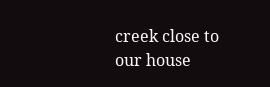creek close to our house